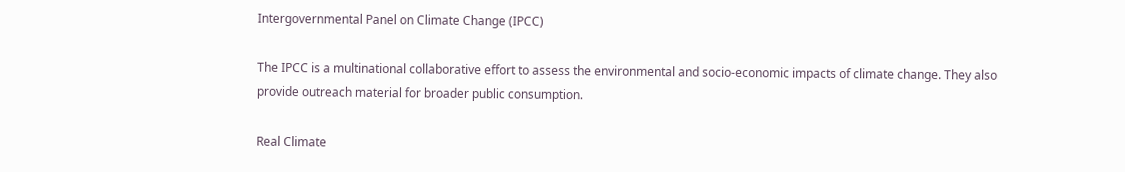Intergovernmental Panel on Climate Change (IPCC)

The IPCC is a multinational collaborative effort to assess the environmental and socio-economic impacts of climate change. They also provide outreach material for broader public consumption.

Real Climate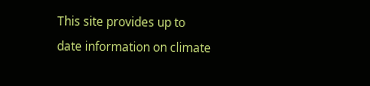This site provides up to date information on climate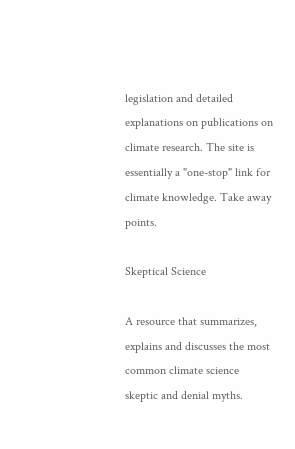legislation and detailed explanations on publications on climate research. The site is essentially a "one-stop" link for climate knowledge. Take away points.

Skeptical Science

A resource that summarizes, explains and discusses the most common climate science skeptic and denial myths.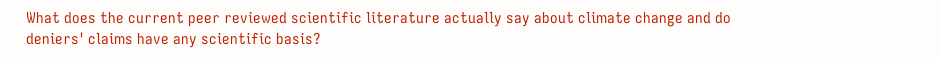What does the current peer reviewed scientific literature actually say about climate change and do deniers' claims have any scientific basis?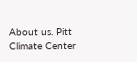About us. Pitt Climate Center